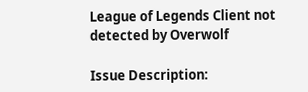League of Legends Client not detected by Overwolf

Issue Description: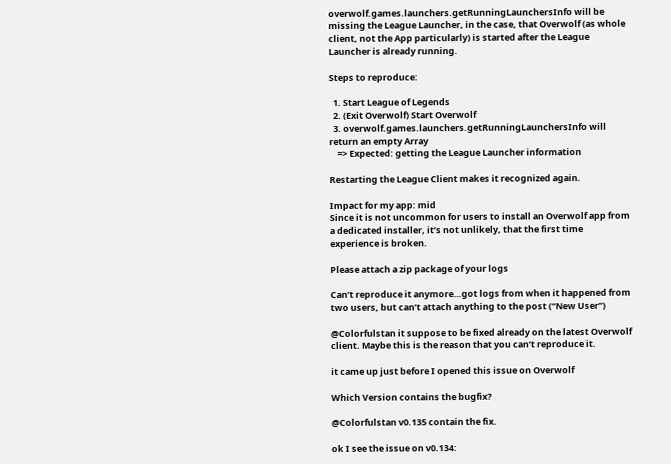overwolf.games.launchers.getRunningLaunchersInfo will be missing the League Launcher, in the case, that Overwolf (as whole client, not the App particularly) is started after the League Launcher is already running.

Steps to reproduce:

  1. Start League of Legends
  2. (Exit Overwolf) Start Overwolf
  3. overwolf.games.launchers.getRunningLaunchersInfo will return an empty Array
    => Expected: getting the League Launcher information

Restarting the League Client makes it recognized again.

Impact for my app: mid
Since it is not uncommon for users to install an Overwolf app from a dedicated installer, it’s not unlikely, that the first time experience is broken.

Please attach a zip package of your logs

Can’t reproduce it anymore…got logs from when it happened from two users, but can’t attach anything to the post (“New User”)

@Colorfulstan it suppose to be fixed already on the latest Overwolf client. Maybe this is the reason that you can’t reproduce it.

it came up just before I opened this issue on Overwolf

Which Version contains the bugfix?

@Colorfulstan v0.135 contain the fix.

ok I see the issue on v0.134: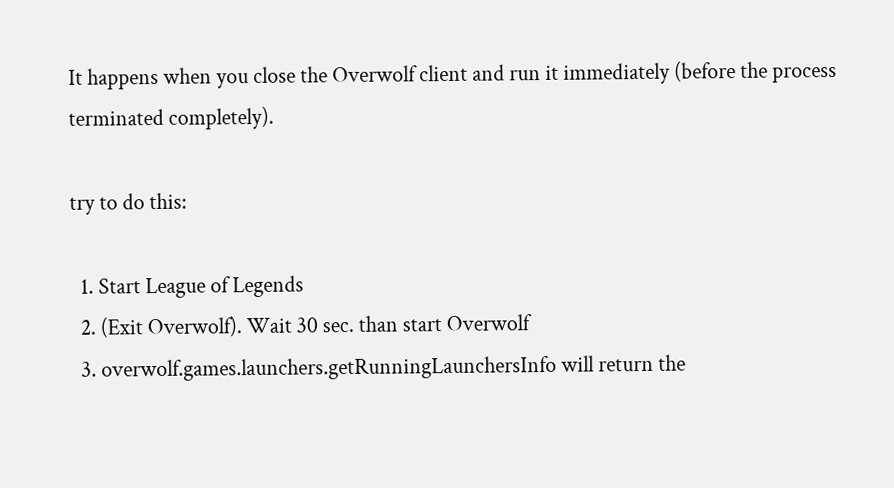It happens when you close the Overwolf client and run it immediately (before the process terminated completely).

try to do this:

  1. Start League of Legends
  2. (Exit Overwolf). Wait 30 sec. than start Overwolf
  3. overwolf.games.launchers.getRunningLaunchersInfo will return the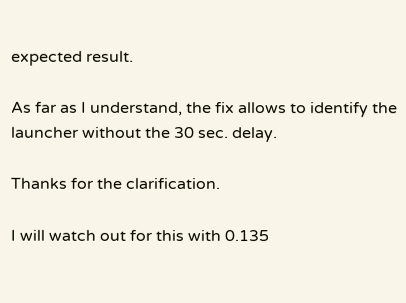expected result.

As far as I understand, the fix allows to identify the launcher without the 30 sec. delay.

Thanks for the clarification.

I will watch out for this with 0.135